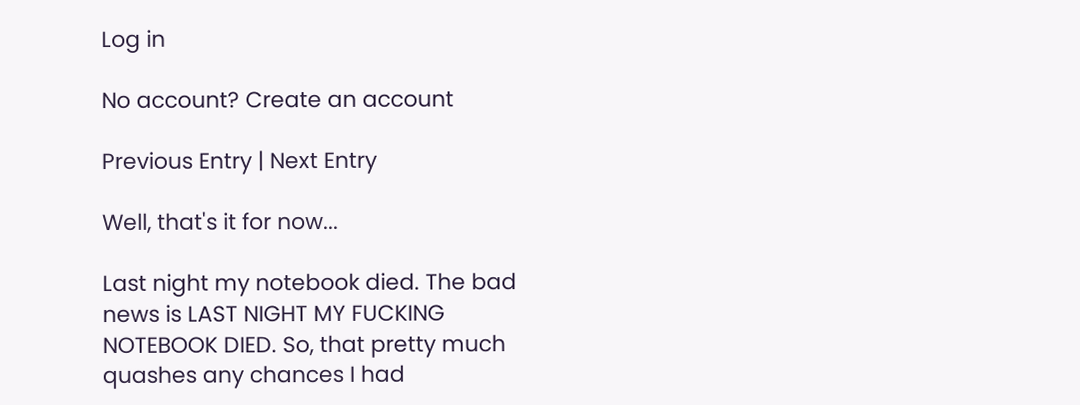Log in

No account? Create an account

Previous Entry | Next Entry

Well, that's it for now...

Last night my notebook died. The bad news is LAST NIGHT MY FUCKING NOTEBOOK DIED. So, that pretty much quashes any chances I had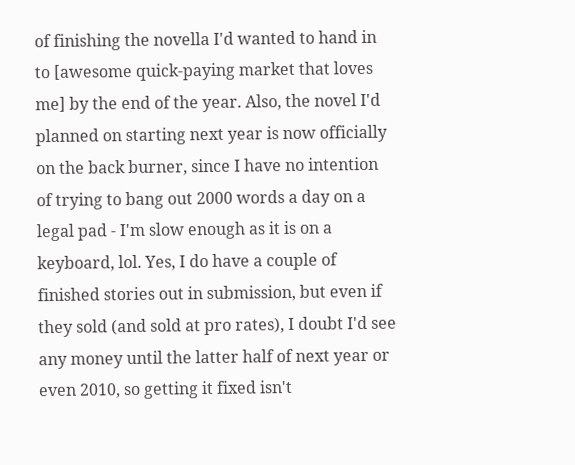of finishing the novella I'd wanted to hand in to [awesome quick-paying market that loves me] by the end of the year. Also, the novel I'd planned on starting next year is now officially on the back burner, since I have no intention of trying to bang out 2000 words a day on a legal pad - I'm slow enough as it is on a keyboard, lol. Yes, I do have a couple of finished stories out in submission, but even if they sold (and sold at pro rates), I doubt I'd see any money until the latter half of next year or even 2010, so getting it fixed isn't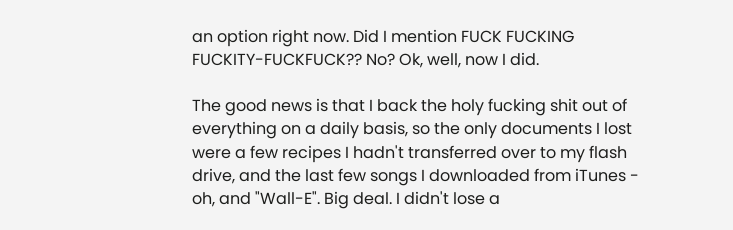an option right now. Did I mention FUCK FUCKING FUCKITY-FUCKFUCK?? No? Ok, well, now I did.

The good news is that I back the holy fucking shit out of everything on a daily basis, so the only documents I lost were a few recipes I hadn't transferred over to my flash drive, and the last few songs I downloaded from iTunes - oh, and "Wall-E". Big deal. I didn't lose a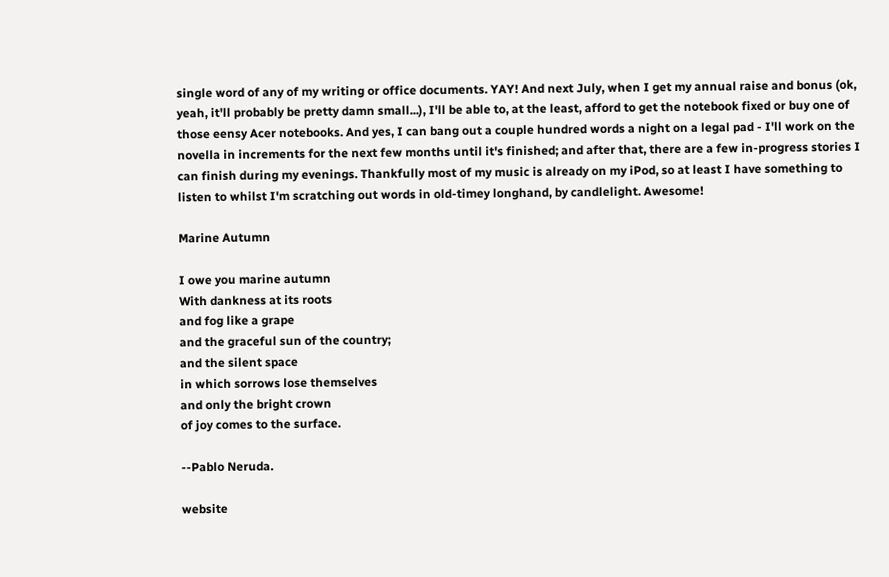single word of any of my writing or office documents. YAY! And next July, when I get my annual raise and bonus (ok, yeah, it'll probably be pretty damn small...), I'll be able to, at the least, afford to get the notebook fixed or buy one of those eensy Acer notebooks. And yes, I can bang out a couple hundred words a night on a legal pad - I'll work on the novella in increments for the next few months until it's finished; and after that, there are a few in-progress stories I can finish during my evenings. Thankfully most of my music is already on my iPod, so at least I have something to listen to whilst I'm scratching out words in old-timey longhand, by candlelight. Awesome!

Marine Autumn

I owe you marine autumn
With dankness at its roots
and fog like a grape
and the graceful sun of the country;
and the silent space
in which sorrows lose themselves
and only the bright crown
of joy comes to the surface.

--Pablo Neruda.

website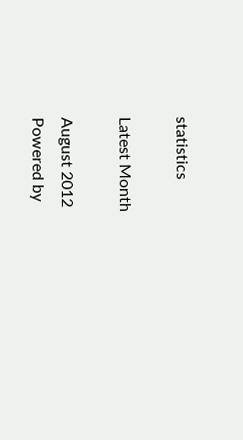statistics

Latest Month

August 2012
Powered by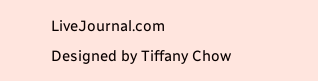LiveJournal.com
Designed by Tiffany Chow